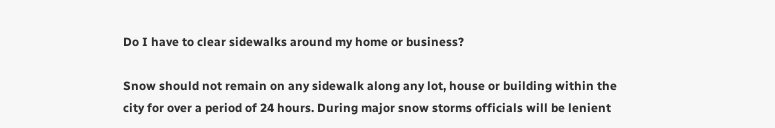Do I have to clear sidewalks around my home or business?

Snow should not remain on any sidewalk along any lot, house or building within the city for over a period of 24 hours. During major snow storms officials will be lenient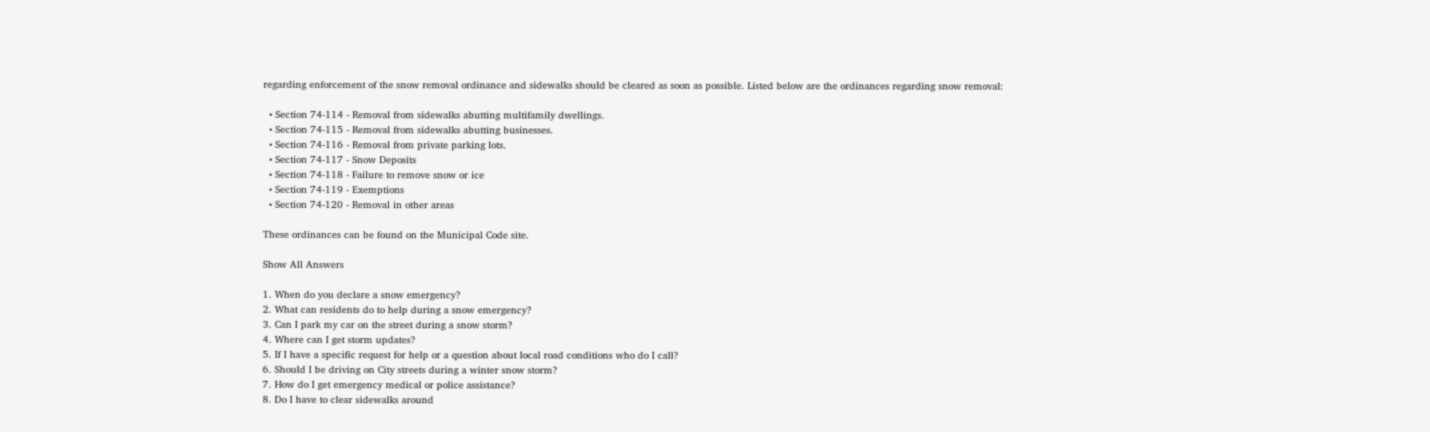regarding enforcement of the snow removal ordinance and sidewalks should be cleared as soon as possible. Listed below are the ordinances regarding snow removal:

  • Section 74-114 - Removal from sidewalks abutting multifamily dwellings.
  • Section 74-115 - Removal from sidewalks abutting businesses.
  • Section 74-116 - Removal from private parking lots.
  • Section 74-117 - Snow Deposits
  • Section 74-118 - Failure to remove snow or ice
  • Section 74-119 - Exemptions
  • Section 74-120 - Removal in other areas

These ordinances can be found on the Municipal Code site.

Show All Answers

1. When do you declare a snow emergency?
2. What can residents do to help during a snow emergency?
3. Can I park my car on the street during a snow storm?
4. Where can I get storm updates?
5. If I have a specific request for help or a question about local road conditions who do I call?
6. Should I be driving on City streets during a winter snow storm?
7. How do I get emergency medical or police assistance?
8. Do I have to clear sidewalks around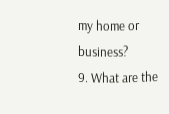my home or business?
9. What are the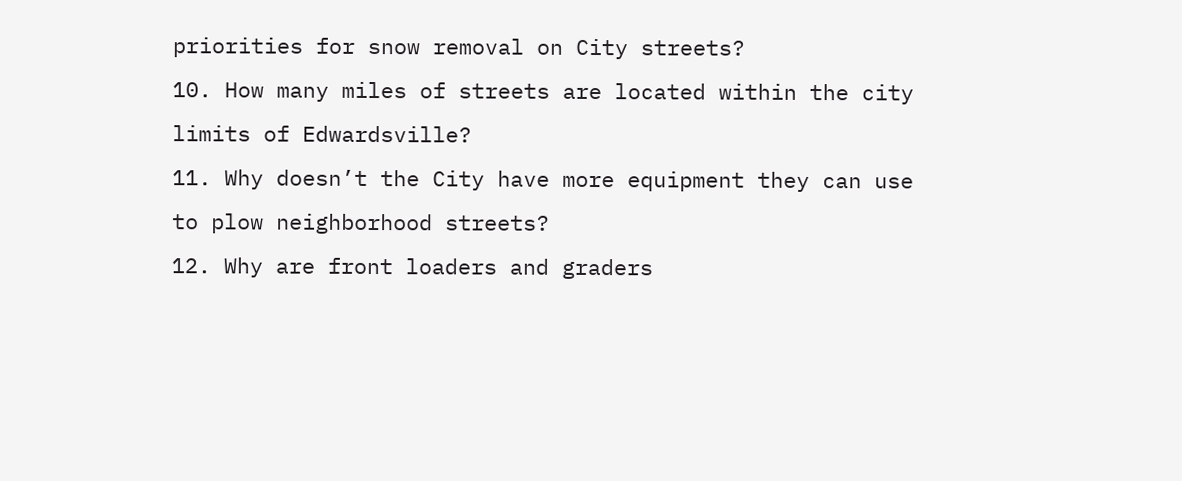priorities for snow removal on City streets?
10. How many miles of streets are located within the city limits of Edwardsville?
11. Why doesn’t the City have more equipment they can use to plow neighborhood streets?
12. Why are front loaders and graders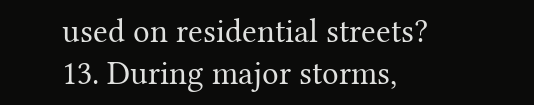used on residential streets?
13. During major storms,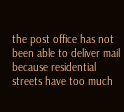the post office has not been able to deliver mail because residential streets have too much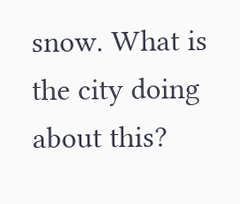snow. What is the city doing about this?